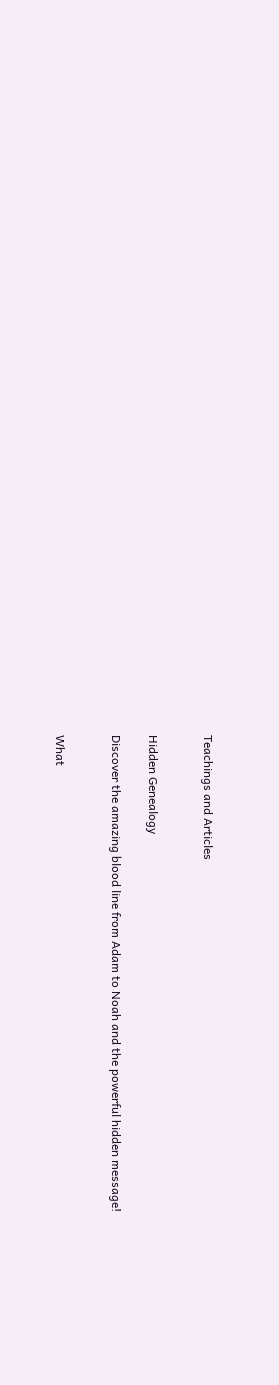Teachings and Articles


Hidden Genealogy

Discover the amazing blood line from Adam to Noah and the powerful hidden message!


What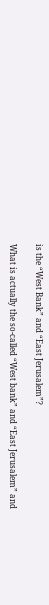is the “West Bank” and “East Jerusalem”?

What is actually the so-called “West bank” and “East Jerusalem” and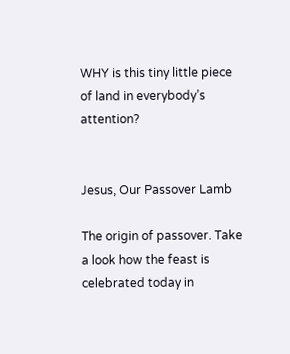WHY is this tiny little piece of land in everybody’s attention?


Jesus, Our Passover Lamb

The origin of passover. Take a look how the feast is celebrated today in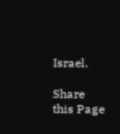Israel.

Share this Page